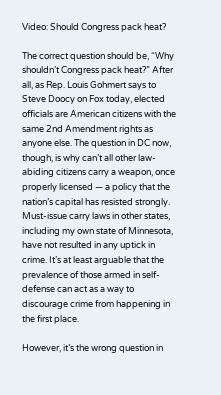Video: Should Congress pack heat?

The correct question should be, “Why shouldn’t Congress pack heat?” After all, as Rep. Louis Gohmert says to Steve Doocy on Fox today, elected officials are American citizens with the same 2nd Amendment rights as anyone else. The question in DC now, though, is why can’t all other law-abiding citizens carry a weapon, once properly licensed — a policy that the nation’s capital has resisted strongly. Must-issue carry laws in other states, including my own state of Minnesota, have not resulted in any uptick in crime. It’s at least arguable that the prevalence of those armed in self-defense can act as a way to discourage crime from happening in the first place.

However, it’s the wrong question in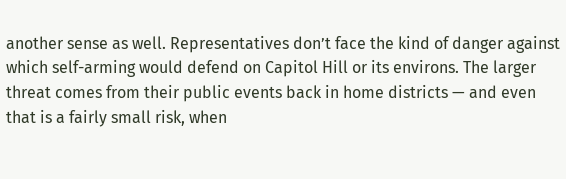another sense as well. Representatives don’t face the kind of danger against which self-arming would defend on Capitol Hill or its environs. The larger threat comes from their public events back in home districts — and even that is a fairly small risk, when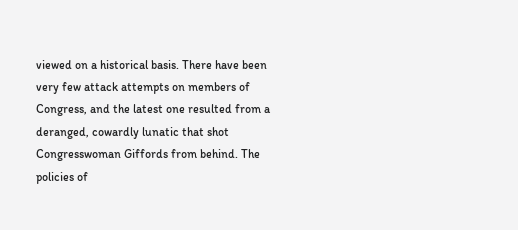viewed on a historical basis. There have been very few attack attempts on members of Congress, and the latest one resulted from a deranged, cowardly lunatic that shot Congresswoman Giffords from behind. The policies of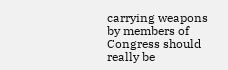carrying weapons by members of Congress should really be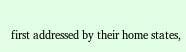first addressed by their home states,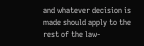and whatever decision is made should apply to the rest of the law-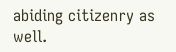abiding citizenry as well.